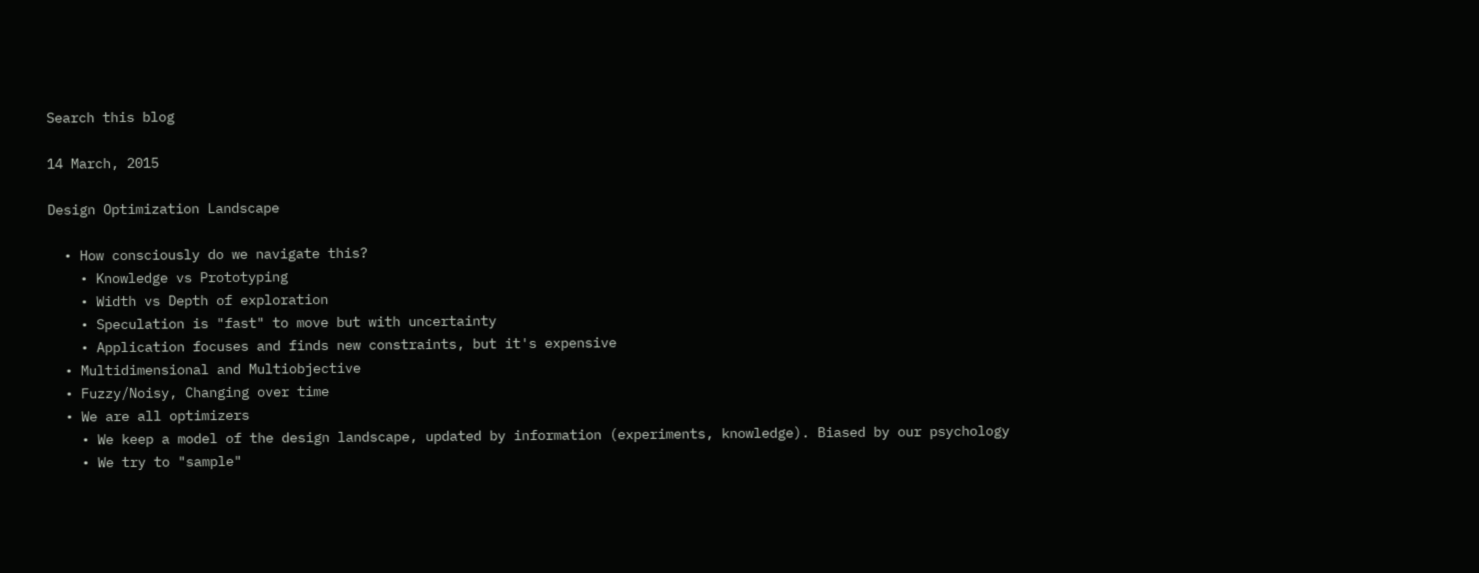Search this blog

14 March, 2015

Design Optimization Landscape

  • How consciously do we navigate this?
    • Knowledge vs Prototyping
    • Width vs Depth of exploration
    • Speculation is "fast" to move but with uncertainty
    • Application focuses and finds new constraints, but it's expensive
  • Multidimensional and Multiobjective
  • Fuzzy/Noisy, Changing over time
  • We are all optimizers
    • We keep a model of the design landscape, updated by information (experiments, knowledge). Biased by our psychology
    • We try to "sample"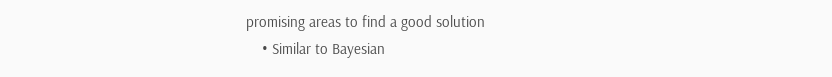promising areas to find a good solution
    • Similar to Bayesian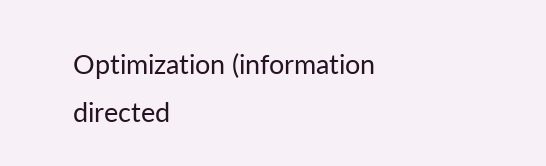Optimization (information directed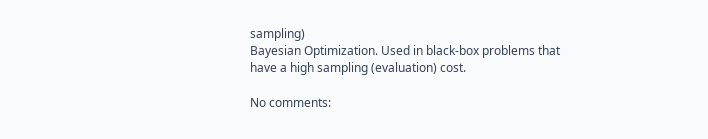sampling)
Bayesian Optimization. Used in black-box problems that
have a high sampling (evaluation) cost.

No comments: